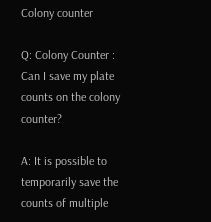Colony counter

Q: Colony Counter : Can I save my plate counts on the colony counter?

A: It is possible to temporarily save the counts of multiple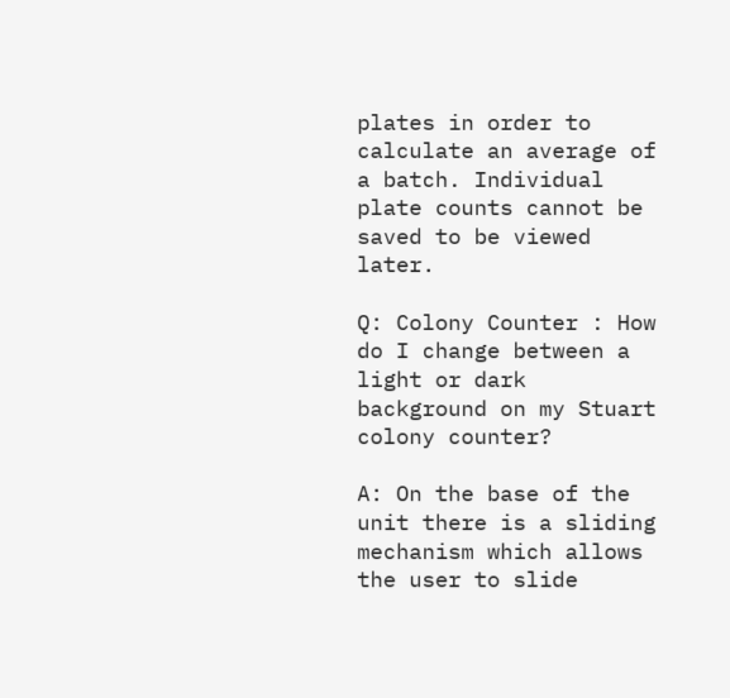plates in order to calculate an average of a batch. Individual plate counts cannot be saved to be viewed later.

Q: Colony Counter : How do I change between a light or dark background on my Stuart colony counter?

A: On the base of the unit there is a sliding mechanism which allows the user to slide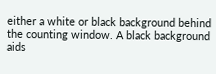either a white or black background behind the counting window. A black background aids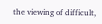the viewing of difficult,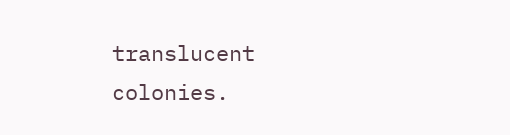translucent colonies.